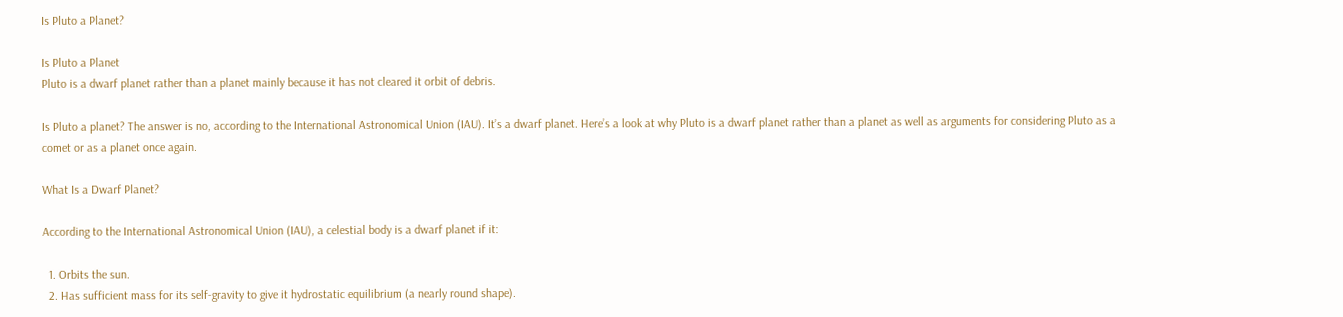Is Pluto a Planet?

Is Pluto a Planet
Pluto is a dwarf planet rather than a planet mainly because it has not cleared it orbit of debris.

Is Pluto a planet? The answer is no, according to the International Astronomical Union (IAU). It’s a dwarf planet. Here’s a look at why Pluto is a dwarf planet rather than a planet as well as arguments for considering Pluto as a comet or as a planet once again.

What Is a Dwarf Planet?

According to the International Astronomical Union (IAU), a celestial body is a dwarf planet if it:

  1. Orbits the sun.
  2. Has sufficient mass for its self-gravity to give it hydrostatic equilibrium (a nearly round shape).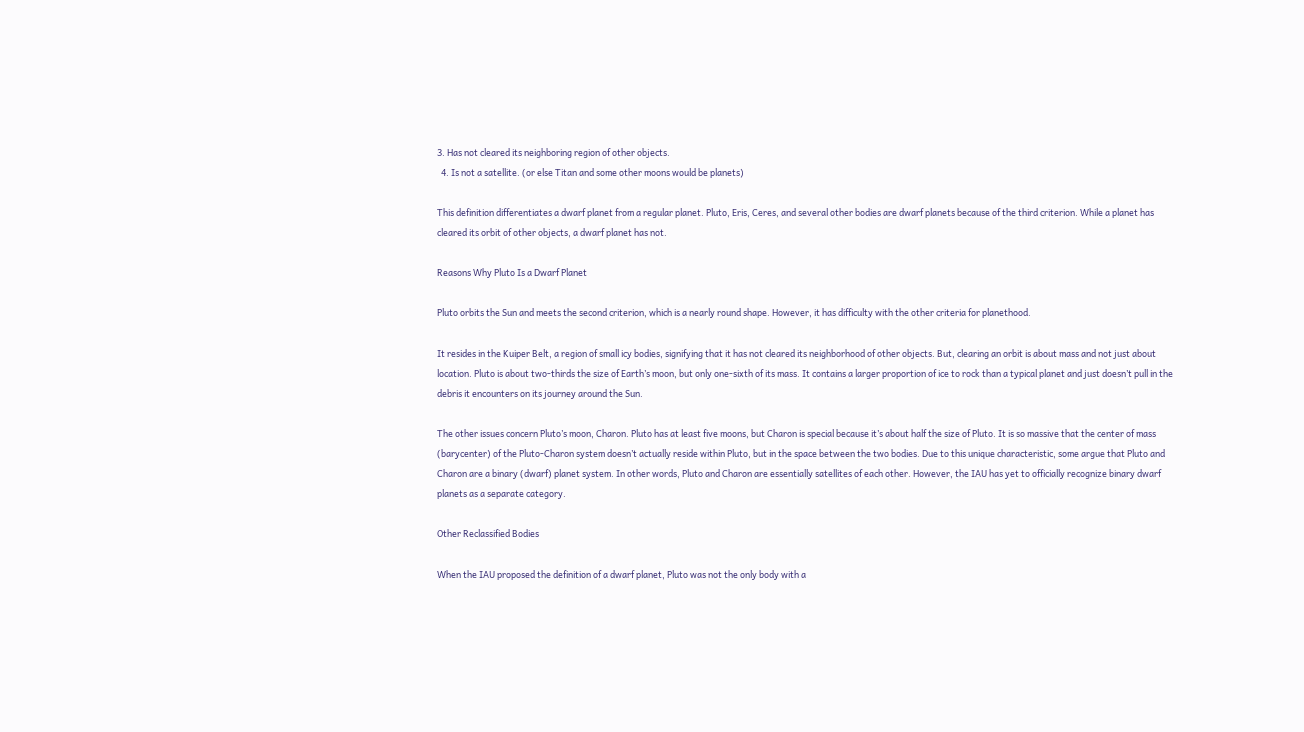3. Has not cleared its neighboring region of other objects.
  4. Is not a satellite. (or else Titan and some other moons would be planets)

This definition differentiates a dwarf planet from a regular planet. Pluto, Eris, Ceres, and several other bodies are dwarf planets because of the third criterion. While a planet has cleared its orbit of other objects, a dwarf planet has not.

Reasons Why Pluto Is a Dwarf Planet

Pluto orbits the Sun and meets the second criterion, which is a nearly round shape. However, it has difficulty with the other criteria for planethood.

It resides in the Kuiper Belt, a region of small icy bodies, signifying that it has not cleared its neighborhood of other objects. But, clearing an orbit is about mass and not just about location. Pluto is about two-thirds the size of Earth’s moon, but only one-sixth of its mass. It contains a larger proportion of ice to rock than a typical planet and just doesn’t pull in the debris it encounters on its journey around the Sun.

The other issues concern Pluto’s moon, Charon. Pluto has at least five moons, but Charon is special because it’s about half the size of Pluto. It is so massive that the center of mass (barycenter) of the Pluto-Charon system doesn’t actually reside within Pluto, but in the space between the two bodies. Due to this unique characteristic, some argue that Pluto and Charon are a binary (dwarf) planet system. In other words, Pluto and Charon are essentially satellites of each other. However, the IAU has yet to officially recognize binary dwarf planets as a separate category.

Other Reclassified Bodies

When the IAU proposed the definition of a dwarf planet, Pluto was not the only body with a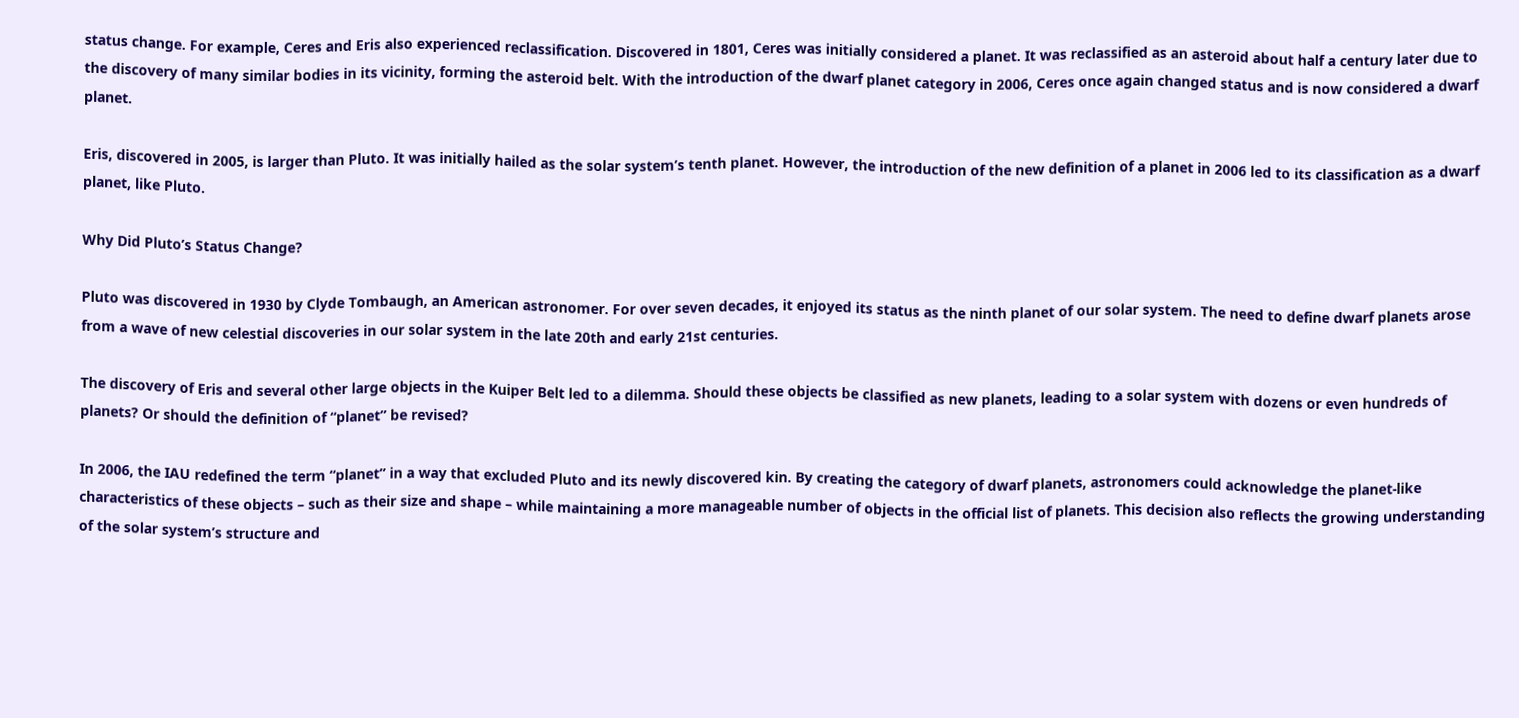status change. For example, Ceres and Eris also experienced reclassification. Discovered in 1801, Ceres was initially considered a planet. It was reclassified as an asteroid about half a century later due to the discovery of many similar bodies in its vicinity, forming the asteroid belt. With the introduction of the dwarf planet category in 2006, Ceres once again changed status and is now considered a dwarf planet.

Eris, discovered in 2005, is larger than Pluto. It was initially hailed as the solar system’s tenth planet. However, the introduction of the new definition of a planet in 2006 led to its classification as a dwarf planet, like Pluto.

Why Did Pluto’s Status Change?

Pluto was discovered in 1930 by Clyde Tombaugh, an American astronomer. For over seven decades, it enjoyed its status as the ninth planet of our solar system. The need to define dwarf planets arose from a wave of new celestial discoveries in our solar system in the late 20th and early 21st centuries.

The discovery of Eris and several other large objects in the Kuiper Belt led to a dilemma. Should these objects be classified as new planets, leading to a solar system with dozens or even hundreds of planets? Or should the definition of “planet” be revised?

In 2006, the IAU redefined the term “planet” in a way that excluded Pluto and its newly discovered kin. By creating the category of dwarf planets, astronomers could acknowledge the planet-like characteristics of these objects – such as their size and shape – while maintaining a more manageable number of objects in the official list of planets. This decision also reflects the growing understanding of the solar system’s structure and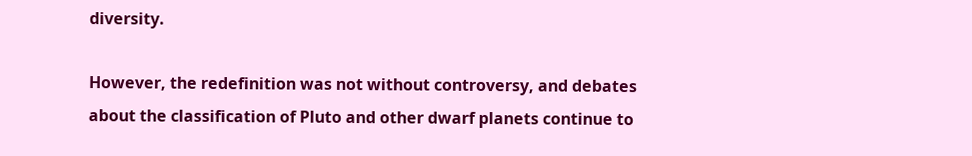diversity.

However, the redefinition was not without controversy, and debates about the classification of Pluto and other dwarf planets continue to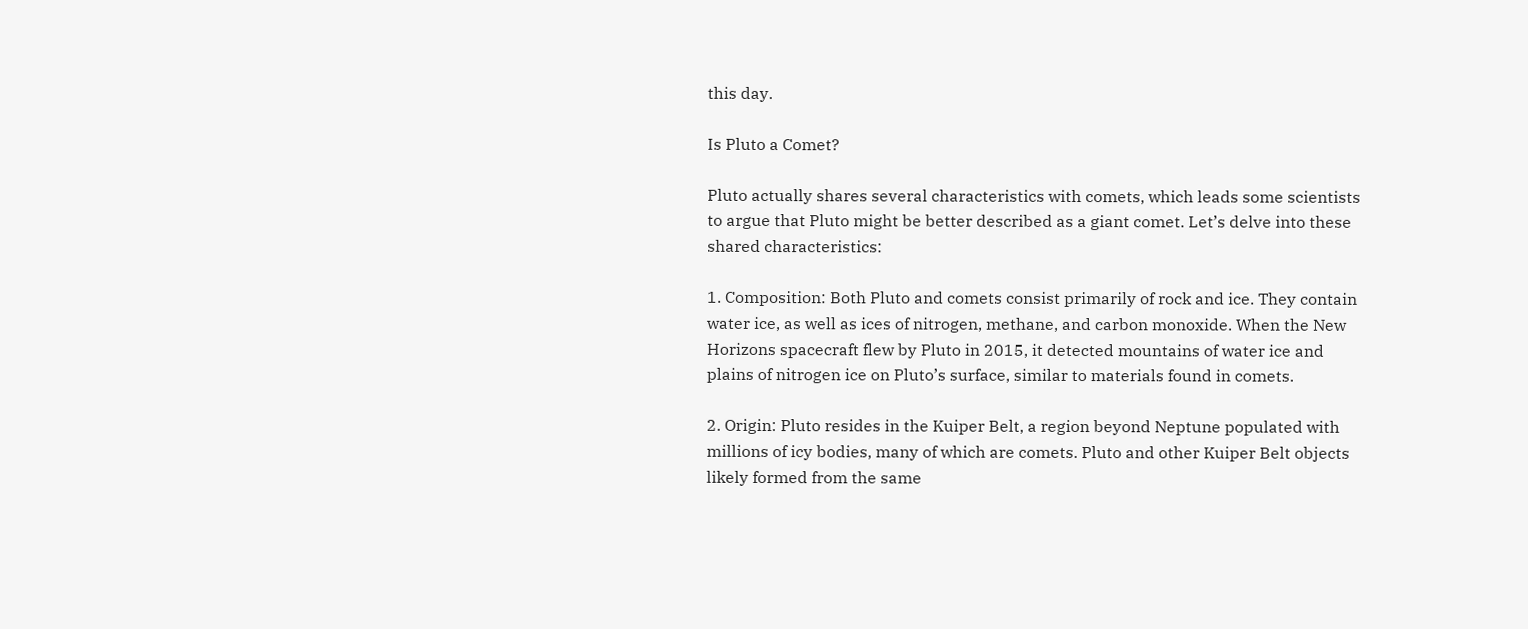this day.

Is Pluto a Comet?

Pluto actually shares several characteristics with comets, which leads some scientists to argue that Pluto might be better described as a giant comet. Let’s delve into these shared characteristics:

1. Composition: Both Pluto and comets consist primarily of rock and ice. They contain water ice, as well as ices of nitrogen, methane, and carbon monoxide. When the New Horizons spacecraft flew by Pluto in 2015, it detected mountains of water ice and plains of nitrogen ice on Pluto’s surface, similar to materials found in comets.

2. Origin: Pluto resides in the Kuiper Belt, a region beyond Neptune populated with millions of icy bodies, many of which are comets. Pluto and other Kuiper Belt objects likely formed from the same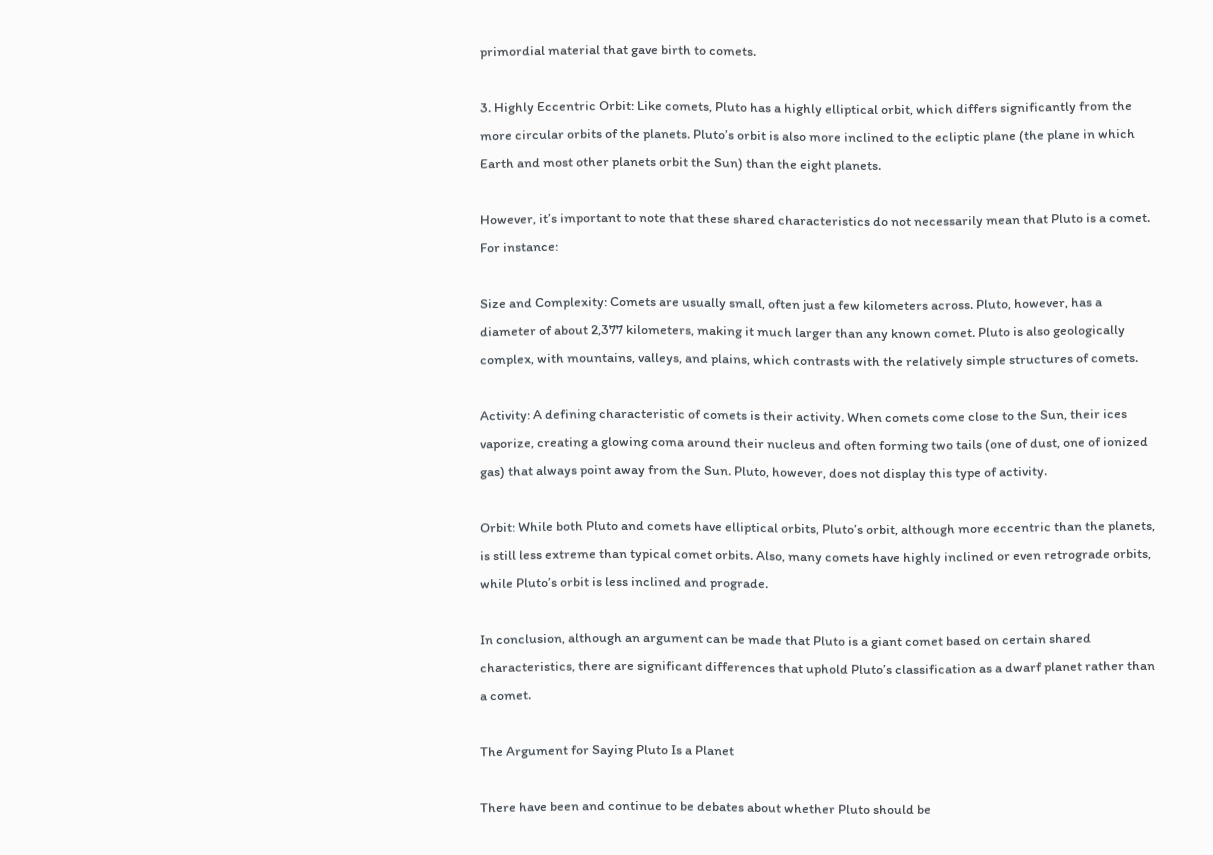primordial material that gave birth to comets.

3. Highly Eccentric Orbit: Like comets, Pluto has a highly elliptical orbit, which differs significantly from the more circular orbits of the planets. Pluto’s orbit is also more inclined to the ecliptic plane (the plane in which Earth and most other planets orbit the Sun) than the eight planets.

However, it’s important to note that these shared characteristics do not necessarily mean that Pluto is a comet. For instance:

Size and Complexity: Comets are usually small, often just a few kilometers across. Pluto, however, has a diameter of about 2,377 kilometers, making it much larger than any known comet. Pluto is also geologically complex, with mountains, valleys, and plains, which contrasts with the relatively simple structures of comets.

Activity: A defining characteristic of comets is their activity. When comets come close to the Sun, their ices vaporize, creating a glowing coma around their nucleus and often forming two tails (one of dust, one of ionized gas) that always point away from the Sun. Pluto, however, does not display this type of activity.

Orbit: While both Pluto and comets have elliptical orbits, Pluto’s orbit, although more eccentric than the planets, is still less extreme than typical comet orbits. Also, many comets have highly inclined or even retrograde orbits, while Pluto’s orbit is less inclined and prograde.

In conclusion, although an argument can be made that Pluto is a giant comet based on certain shared characteristics, there are significant differences that uphold Pluto’s classification as a dwarf planet rather than a comet.

The Argument for Saying Pluto Is a Planet

There have been and continue to be debates about whether Pluto should be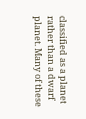classified as a planet rather than a dwarf planet. Many of these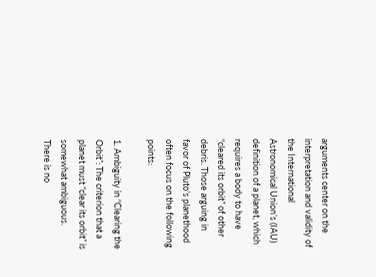arguments center on the interpretation and validity of the International Astronomical Union’s (IAU) definition of a planet, which requires a body to have “cleared its orbit” of other debris. Those arguing in favor of Pluto’s planethood often focus on the following points:

1. Ambiguity in “Clearing the Orbit”: The criterion that a planet must “clear its orbit” is somewhat ambiguous. There is no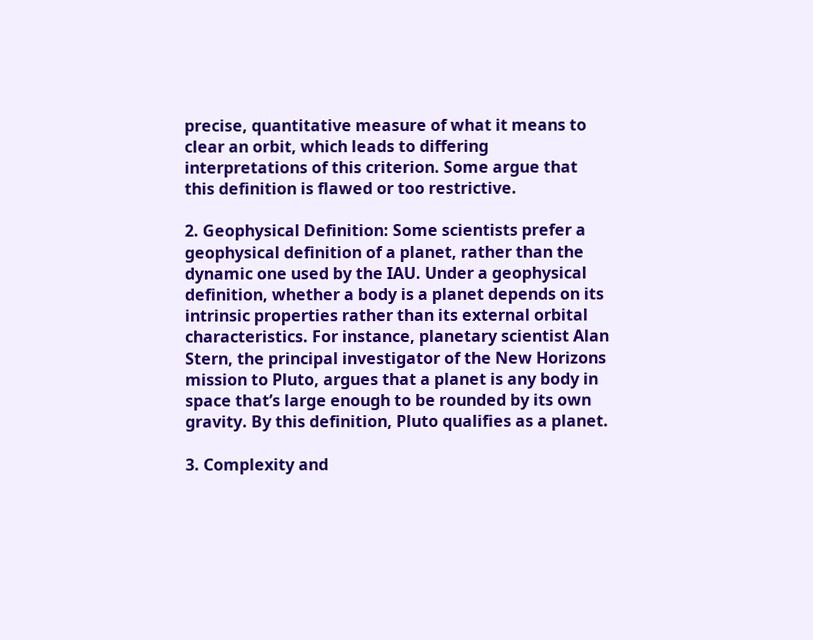precise, quantitative measure of what it means to clear an orbit, which leads to differing interpretations of this criterion. Some argue that this definition is flawed or too restrictive.

2. Geophysical Definition: Some scientists prefer a geophysical definition of a planet, rather than the dynamic one used by the IAU. Under a geophysical definition, whether a body is a planet depends on its intrinsic properties rather than its external orbital characteristics. For instance, planetary scientist Alan Stern, the principal investigator of the New Horizons mission to Pluto, argues that a planet is any body in space that’s large enough to be rounded by its own gravity. By this definition, Pluto qualifies as a planet.

3. Complexity and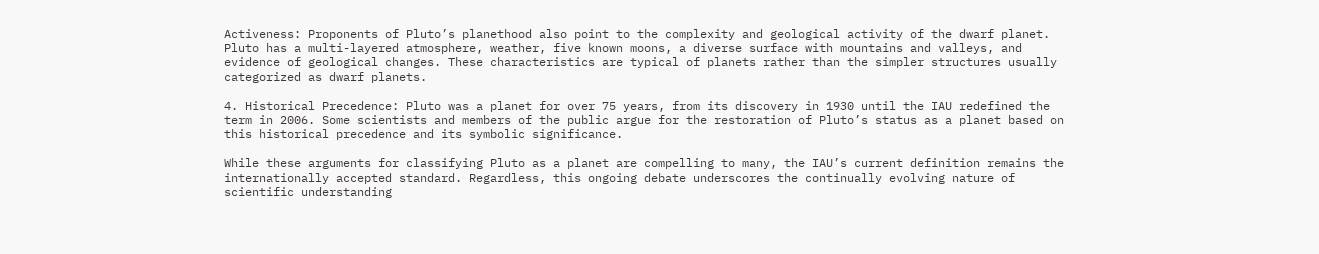Activeness: Proponents of Pluto’s planethood also point to the complexity and geological activity of the dwarf planet. Pluto has a multi-layered atmosphere, weather, five known moons, a diverse surface with mountains and valleys, and evidence of geological changes. These characteristics are typical of planets rather than the simpler structures usually categorized as dwarf planets.

4. Historical Precedence: Pluto was a planet for over 75 years, from its discovery in 1930 until the IAU redefined the term in 2006. Some scientists and members of the public argue for the restoration of Pluto’s status as a planet based on this historical precedence and its symbolic significance.

While these arguments for classifying Pluto as a planet are compelling to many, the IAU’s current definition remains the internationally accepted standard. Regardless, this ongoing debate underscores the continually evolving nature of scientific understanding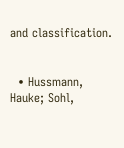and classification.


  • Hussmann, Hauke; Sohl,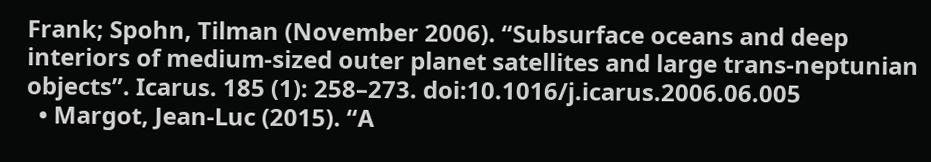Frank; Spohn, Tilman (November 2006). “Subsurface oceans and deep interiors of medium-sized outer planet satellites and large trans-neptunian objects”. Icarus. 185 (1): 258–273. doi:10.1016/j.icarus.2006.06.005
  • Margot, Jean-Luc (2015). “A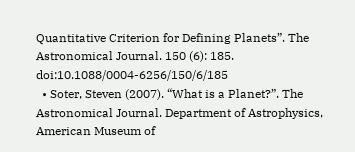Quantitative Criterion for Defining Planets”. The Astronomical Journal. 150 (6): 185. doi:10.1088/0004-6256/150/6/185
  • Soter, Steven (2007). “What is a Planet?”. The Astronomical Journal. Department of Astrophysics, American Museum of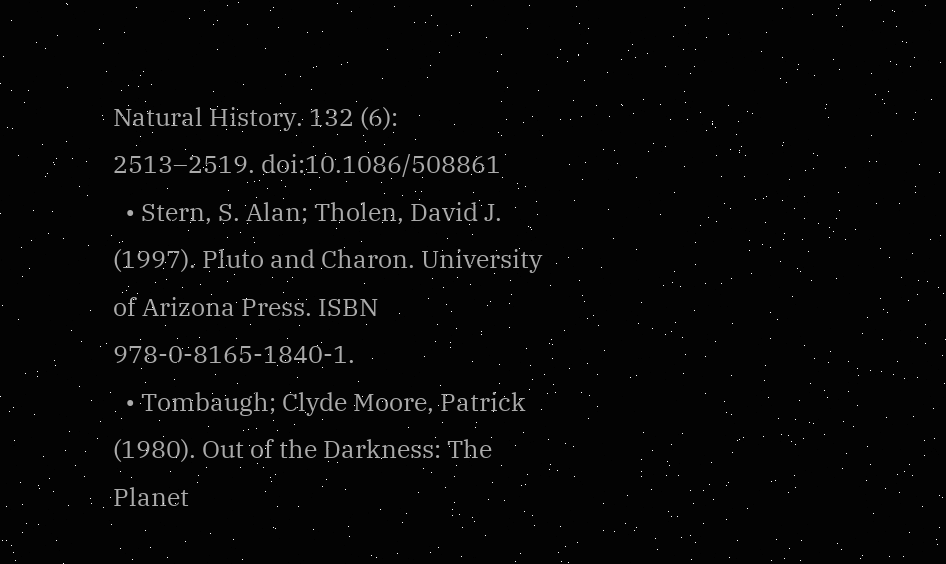Natural History. 132 (6): 2513–2519. doi:10.1086/508861
  • Stern, S. Alan; Tholen, David J. (1997). Pluto and Charon. University of Arizona Press. ISBN 978-0-8165-1840-1.
  • Tombaugh; Clyde Moore, Patrick (1980). Out of the Darkness: The Planet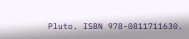Pluto. ISBN 978-0811711630.